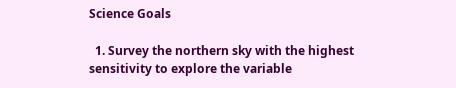Science Goals

  1. Survey the northern sky with the highest sensitivity to explore the variable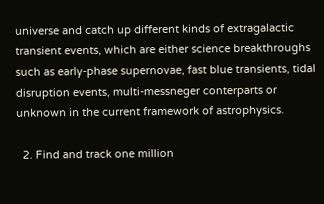universe and catch up different kinds of extragalactic transient events, which are either science breakthroughs such as early-phase supernovae, fast blue transients, tidal disruption events, multi-messneger conterparts or unknown in the current framework of astrophysics.

  2. Find and track one million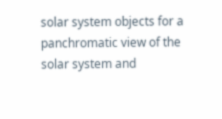solar system objects for a panchromatic view of the solar system and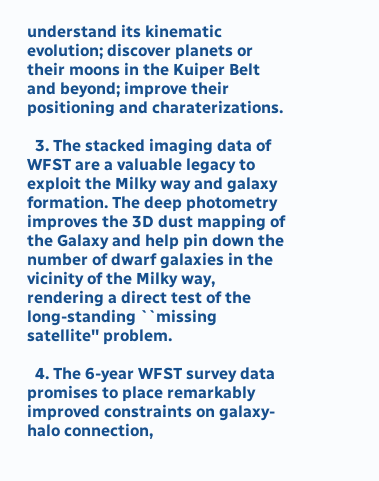understand its kinematic evolution; discover planets or their moons in the Kuiper Belt and beyond; improve their positioning and charaterizations.

  3. The stacked imaging data of WFST are a valuable legacy to exploit the Milky way and galaxy formation. The deep photometry improves the 3D dust mapping of the Galaxy and help pin down the number of dwarf galaxies in the vicinity of the Milky way, rendering a direct test of the long-standing ``missing satellite'' problem.

  4. The 6-year WFST survey data promises to place remarkably improved constraints on galaxy-halo connection,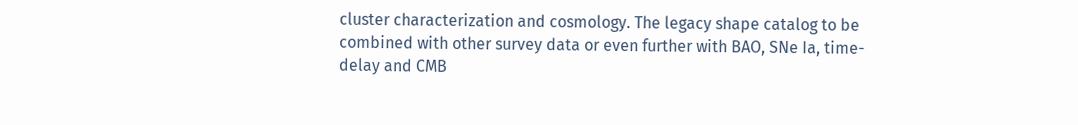cluster characterization and cosmology. The legacy shape catalog to be combined with other survey data or even further with BAO, SNe Ia, time-delay and CMB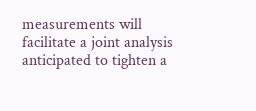measurements will facilitate a joint analysis anticipated to tighten a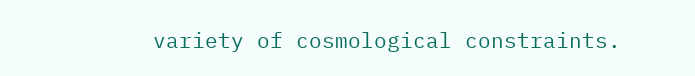variety of cosmological constraints.